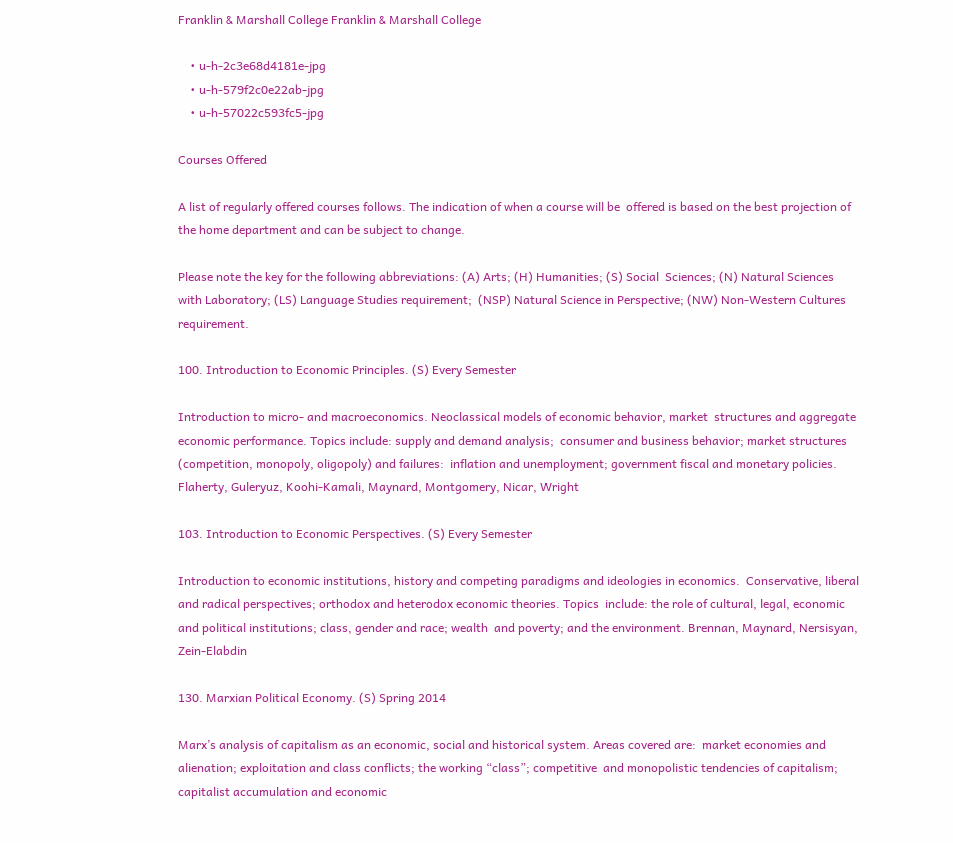Franklin & Marshall College Franklin & Marshall College

    • u-h-2c3e68d4181e-jpg
    • u-h-579f2c0e22ab-jpg
    • u-h-57022c593fc5-jpg

Courses Offered

A list of regularly offered courses follows. The indication of when a course will be  offered is based on the best projection of the home department and can be subject to change.

Please note the key for the following abbreviations: (A) Arts; (H) Humanities; (S) Social  Sciences; (N) Natural Sciences with Laboratory; (LS) Language Studies requirement;  (NSP) Natural Science in Perspective; (NW) Non-Western Cultures requirement.

100. Introduction to Economic Principles. (S) Every Semester

Introduction to micro- and macroeconomics. Neoclassical models of economic behavior, market  structures and aggregate economic performance. Topics include: supply and demand analysis;  consumer and business behavior; market structures (competition, monopoly, oligopoly) and failures:  inflation and unemployment; government fiscal and monetary policies. Flaherty, Guleryuz, Koohi-Kamali, Maynard, Montgomery, Nicar, Wright

103. Introduction to Economic Perspectives. (S) Every Semester

Introduction to economic institutions, history and competing paradigms and ideologies in economics.  Conservative, liberal and radical perspectives; orthodox and heterodox economic theories. Topics  include: the role of cultural, legal, economic and political institutions; class, gender and race; wealth  and poverty; and the environment. Brennan, Maynard, Nersisyan, Zein-Elabdin

130. Marxian Political Economy. (S) Spring 2014

Marx’s analysis of capitalism as an economic, social and historical system. Areas covered are:  market economies and alienation; exploitation and class conflicts; the working “class”; competitive  and monopolistic tendencies of capitalism; capitalist accumulation and economic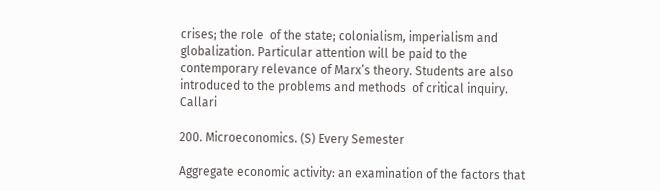crises; the role  of the state; colonialism, imperialism and globalization. Particular attention will be paid to the  contemporary relevance of Marx’s theory. Students are also introduced to the problems and methods  of critical inquiry. Callari

200. Microeconomics. (S) Every Semester

Aggregate economic activity: an examination of the factors that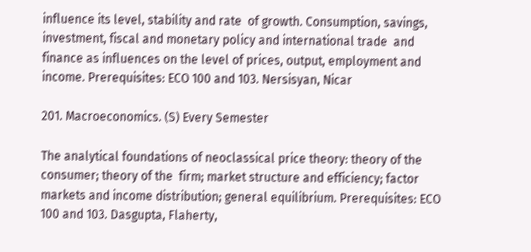influence its level, stability and rate  of growth. Consumption, savings, investment, fiscal and monetary policy and international trade  and finance as influences on the level of prices, output, employment and income. Prerequisites: ECO 100 and 103. Nersisyan, Nicar

201. Macroeconomics. (S) Every Semester

The analytical foundations of neoclassical price theory: theory of the consumer; theory of the  firm; market structure and efficiency; factor markets and income distribution; general equilibrium. Prerequisites: ECO 100 and 103. Dasgupta, Flaherty,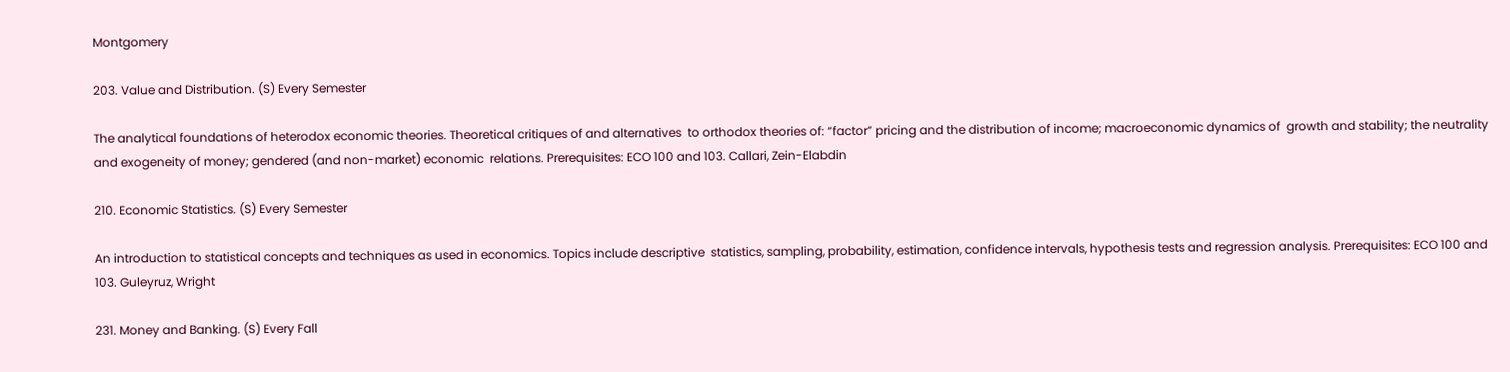Montgomery

203. Value and Distribution. (S) Every Semester

The analytical foundations of heterodox economic theories. Theoretical critiques of and alternatives  to orthodox theories of: “factor” pricing and the distribution of income; macroeconomic dynamics of  growth and stability; the neutrality and exogeneity of money; gendered (and non-market) economic  relations. Prerequisites: ECO 100 and 103. Callari, Zein-Elabdin

210. Economic Statistics. (S) Every Semester

An introduction to statistical concepts and techniques as used in economics. Topics include descriptive  statistics, sampling, probability, estimation, confidence intervals, hypothesis tests and regression analysis. Prerequisites: ECO 100 and 103. Guleyruz, Wright

231. Money and Banking. (S) Every Fall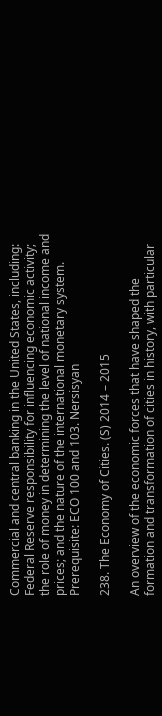Commercial and central banking in the United States, including: Federal Reserve responsibility for influencing economic activity; the role of money in determining the level of national income and  prices; and the nature of the international monetary system. Prerequisite: ECO 100 and 103. Nersisyan

238. The Economy of Cities. (S) 2014 – 2015

An overview of the economic forces that have shaped the formation and transformation of cities in history, with particular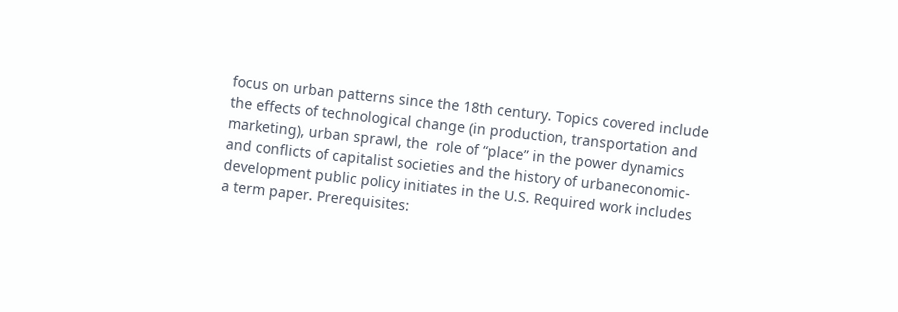focus on urban patterns since the 18th century. Topics covered include the effects of technological change (in production, transportation and marketing), urban sprawl, the  role of “place” in the power dynamics and conflicts of capitalist societies and the history of urbaneconomic-development public policy initiates in the U.S. Required work includes a term paper. Prerequisites: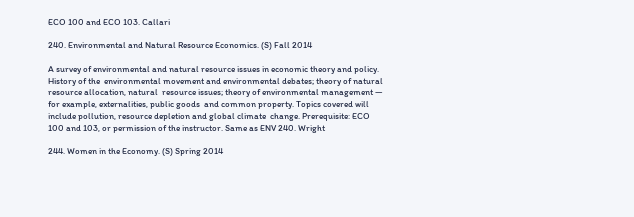ECO 100 and ECO 103. Callari

240. Environmental and Natural Resource Economics. (S) Fall 2014

A survey of environmental and natural resource issues in economic theory and policy. History of the  environmental movement and environmental debates; theory of natural resource allocation, natural  resource issues; theory of environmental management — for example, externalities, public goods  and common property. Topics covered will include pollution, resource depletion and global climate  change. Prerequisite: ECO 100 and 103, or permission of the instructor. Same as ENV 240. Wright

244. Women in the Economy. (S) Spring 2014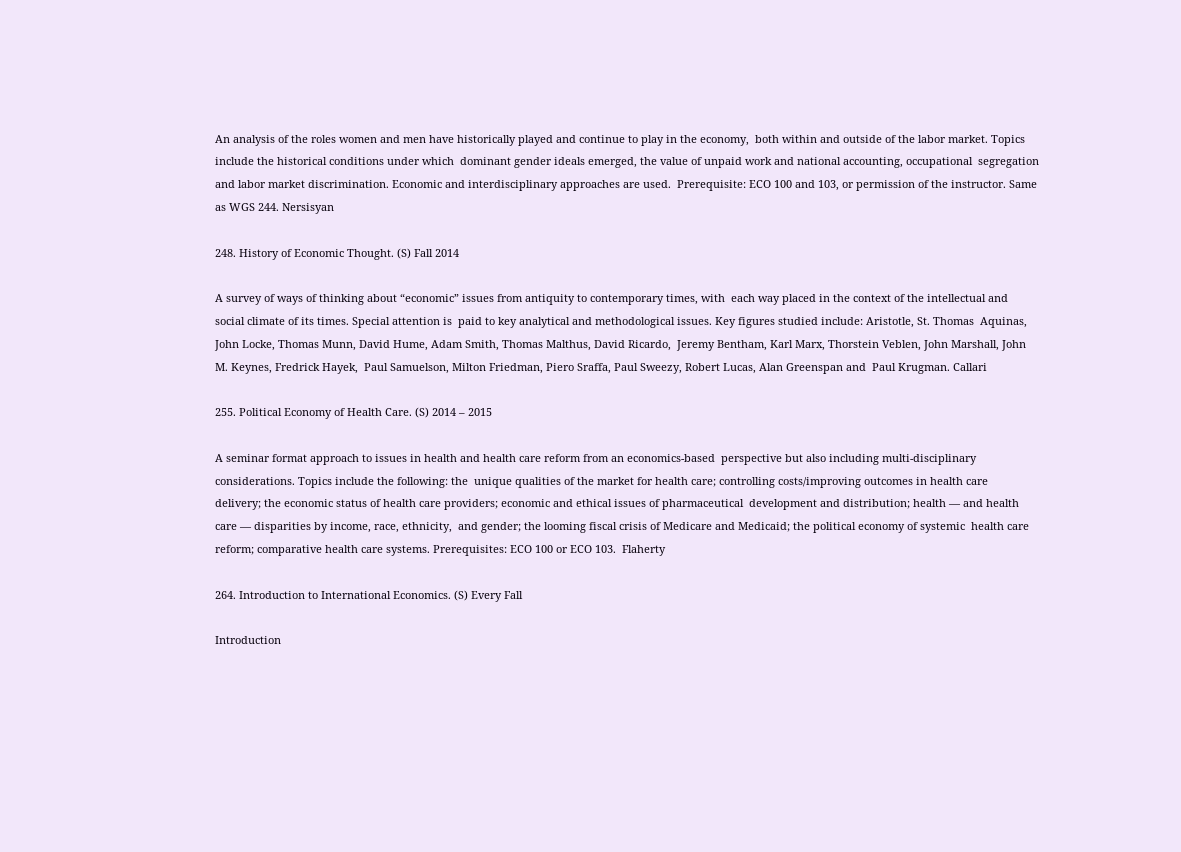An analysis of the roles women and men have historically played and continue to play in the economy,  both within and outside of the labor market. Topics include the historical conditions under which  dominant gender ideals emerged, the value of unpaid work and national accounting, occupational  segregation and labor market discrimination. Economic and interdisciplinary approaches are used.  Prerequisite: ECO 100 and 103, or permission of the instructor. Same as WGS 244. Nersisyan

248. History of Economic Thought. (S) Fall 2014

A survey of ways of thinking about “economic” issues from antiquity to contemporary times, with  each way placed in the context of the intellectual and social climate of its times. Special attention is  paid to key analytical and methodological issues. Key figures studied include: Aristotle, St. Thomas  Aquinas, John Locke, Thomas Munn, David Hume, Adam Smith, Thomas Malthus, David Ricardo,  Jeremy Bentham, Karl Marx, Thorstein Veblen, John Marshall, John M. Keynes, Fredrick Hayek,  Paul Samuelson, Milton Friedman, Piero Sraffa, Paul Sweezy, Robert Lucas, Alan Greenspan and  Paul Krugman. Callari

255. Political Economy of Health Care. (S) 2014 – 2015

A seminar format approach to issues in health and health care reform from an economics-based  perspective but also including multi-disciplinary considerations. Topics include the following: the  unique qualities of the market for health care; controlling costs/improving outcomes in health care  delivery; the economic status of health care providers; economic and ethical issues of pharmaceutical  development and distribution; health — and health care — disparities by income, race, ethnicity,  and gender; the looming fiscal crisis of Medicare and Medicaid; the political economy of systemic  health care reform; comparative health care systems. Prerequisites: ECO 100 or ECO 103.  Flaherty

264. Introduction to International Economics. (S) Every Fall

Introduction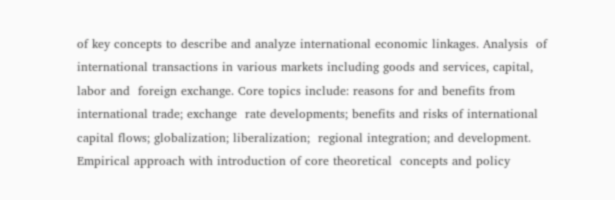of key concepts to describe and analyze international economic linkages. Analysis  of international transactions in various markets including goods and services, capital, labor and  foreign exchange. Core topics include: reasons for and benefits from international trade; exchange  rate developments; benefits and risks of international capital flows; globalization; liberalization;  regional integration; and development. Empirical approach with introduction of core theoretical  concepts and policy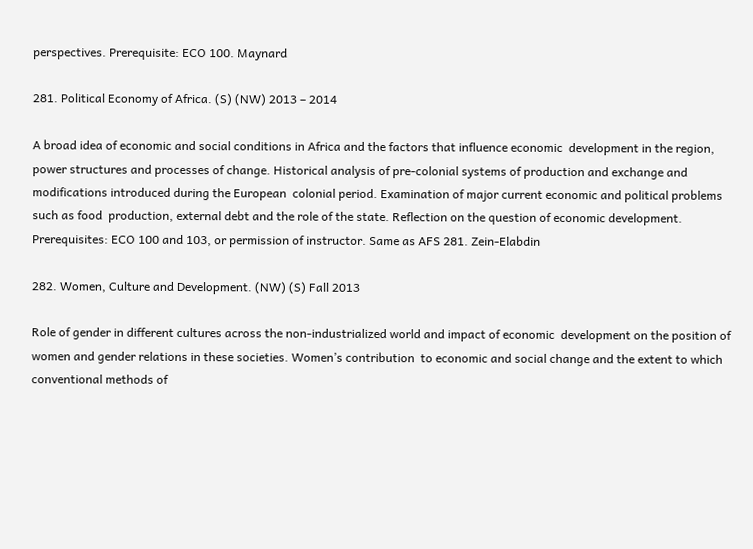perspectives. Prerequisite: ECO 100. Maynard

281. Political Economy of Africa. (S) (NW) 2013 – 2014

A broad idea of economic and social conditions in Africa and the factors that influence economic  development in the region, power structures and processes of change. Historical analysis of pre-colonial systems of production and exchange and modifications introduced during the European  colonial period. Examination of major current economic and political problems such as food  production, external debt and the role of the state. Reflection on the question of economic development.  Prerequisites: ECO 100 and 103, or permission of instructor. Same as AFS 281. Zein-Elabdin

282. Women, Culture and Development. (NW) (S) Fall 2013

Role of gender in different cultures across the non-industrialized world and impact of economic  development on the position of women and gender relations in these societies. Women’s contribution  to economic and social change and the extent to which conventional methods of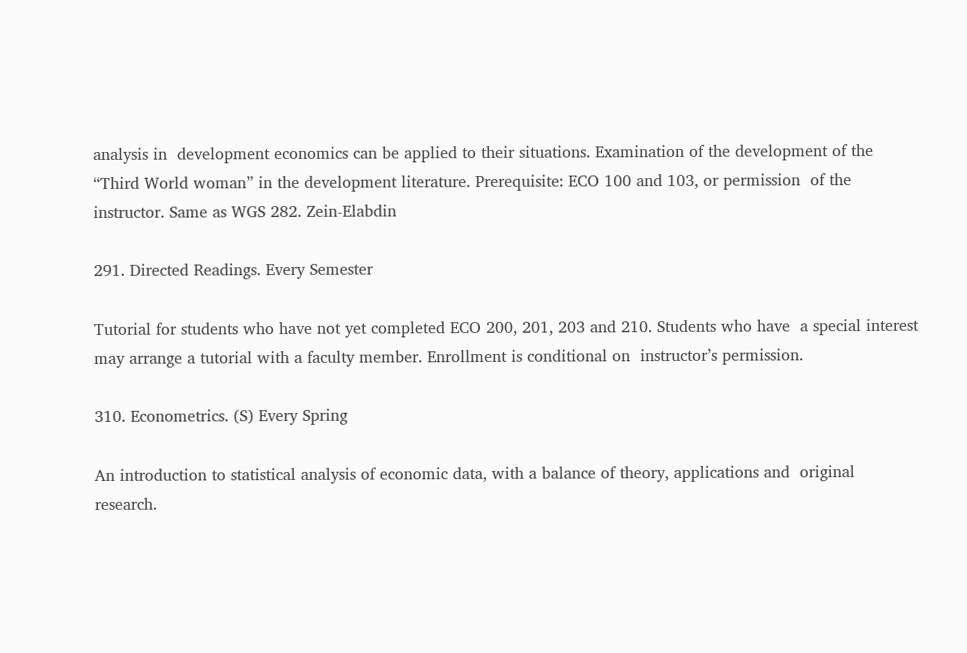analysis in  development economics can be applied to their situations. Examination of the development of the  “Third World woman” in the development literature. Prerequisite: ECO 100 and 103, or permission  of the instructor. Same as WGS 282. Zein-Elabdin

291. Directed Readings. Every Semester

Tutorial for students who have not yet completed ECO 200, 201, 203 and 210. Students who have  a special interest may arrange a tutorial with a faculty member. Enrollment is conditional on  instructor’s permission.

310. Econometrics. (S) Every Spring

An introduction to statistical analysis of economic data, with a balance of theory, applications and  original research.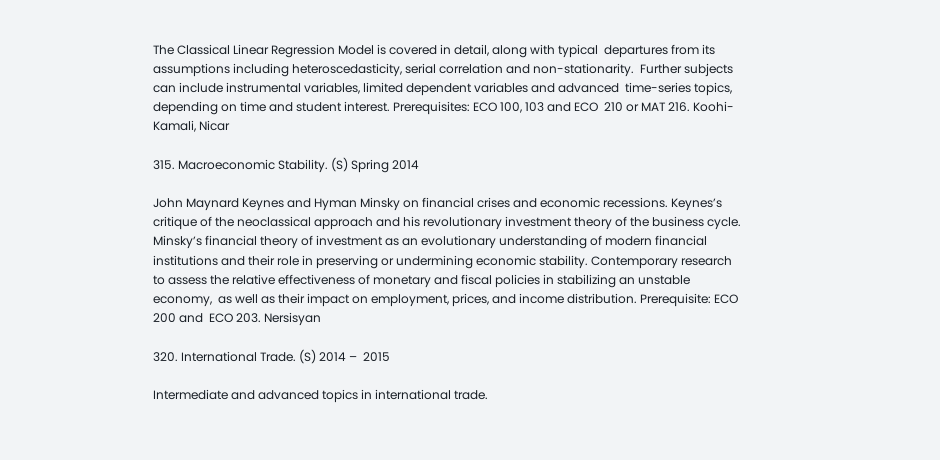The Classical Linear Regression Model is covered in detail, along with typical  departures from its assumptions including heteroscedasticity, serial correlation and non-stationarity.  Further subjects can include instrumental variables, limited dependent variables and advanced  time-series topics, depending on time and student interest. Prerequisites: ECO 100, 103 and ECO  210 or MAT 216. Koohi-Kamali, Nicar

315. Macroeconomic Stability. (S) Spring 2014

John Maynard Keynes and Hyman Minsky on financial crises and economic recessions. Keynes’s  critique of the neoclassical approach and his revolutionary investment theory of the business cycle.  Minsky’s financial theory of investment as an evolutionary understanding of modern financial  institutions and their role in preserving or undermining economic stability. Contemporary research  to assess the relative effectiveness of monetary and fiscal policies in stabilizing an unstable economy,  as well as their impact on employment, prices, and income distribution. Prerequisite: ECO 200 and  ECO 203. Nersisyan

320. International Trade. (S) 2014 –  2015

Intermediate and advanced topics in international trade.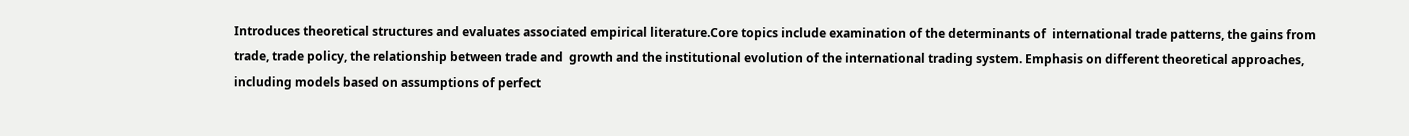Introduces theoretical structures and evaluates associated empirical literature.Core topics include examination of the determinants of  international trade patterns, the gains from trade, trade policy, the relationship between trade and  growth and the institutional evolution of the international trading system. Emphasis on different theoretical approaches, including models based on assumptions of perfect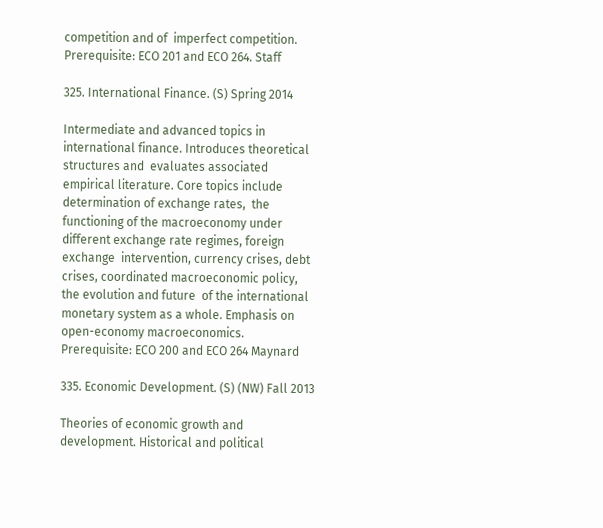competition and of  imperfect competition. Prerequisite: ECO 201 and ECO 264. Staff

325. International Finance. (S) Spring 2014

Intermediate and advanced topics in international finance. Introduces theoretical structures and  evaluates associated empirical literature. Core topics include determination of exchange rates,  the functioning of the macroeconomy under different exchange rate regimes, foreign exchange  intervention, currency crises, debt crises, coordinated macroeconomic policy, the evolution and future  of the international monetary system as a whole. Emphasis on open-economy macroeconomics.  Prerequisite: ECO 200 and ECO 264 Maynard

335. Economic Development. (S) (NW) Fall 2013

Theories of economic growth and development. Historical and political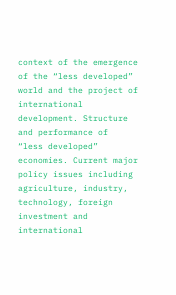context of the emergence of the “less developed” world and the project of international development. Structure and performance of  “less developed” economies. Current major policy issues including agriculture, industry, technology, foreign investment and international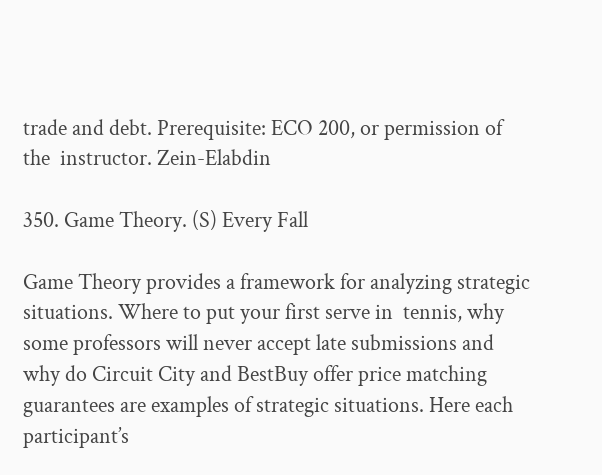trade and debt. Prerequisite: ECO 200, or permission of the  instructor. Zein-Elabdin

350. Game Theory. (S) Every Fall

Game Theory provides a framework for analyzing strategic situations. Where to put your first serve in  tennis, why some professors will never accept late submissions and why do Circuit City and BestBuy offer price matching guarantees are examples of strategic situations. Here each participant’s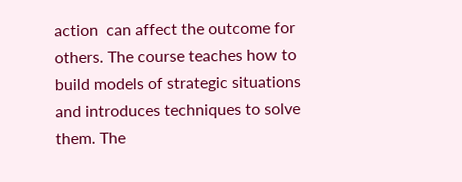action  can affect the outcome for others. The course teaches how to build models of strategic situations  and introduces techniques to solve them. The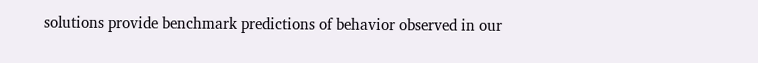solutions provide benchmark predictions of behavior observed in our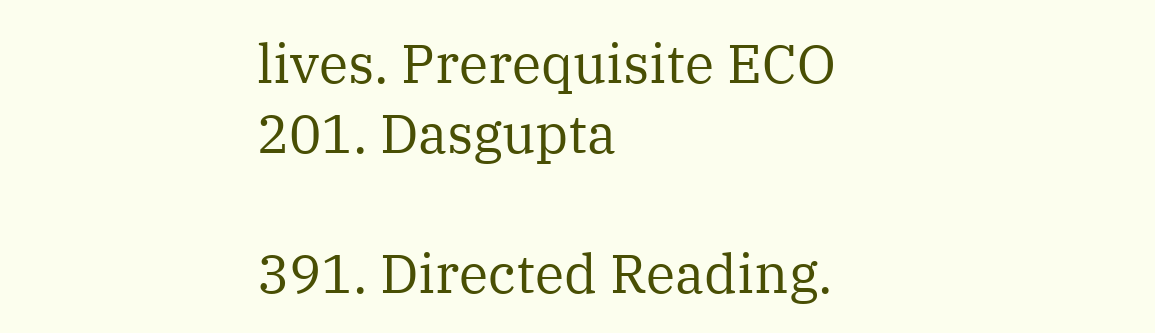lives. Prerequisite ECO 201. Dasgupta

391. Directed Reading.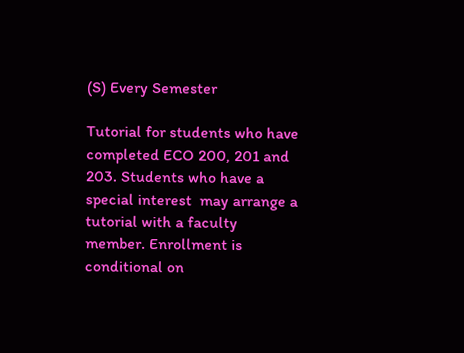(S) Every Semester

Tutorial for students who have completed ECO 200, 201 and 203. Students who have a special interest  may arrange a tutorial with a faculty member. Enrollment is conditional on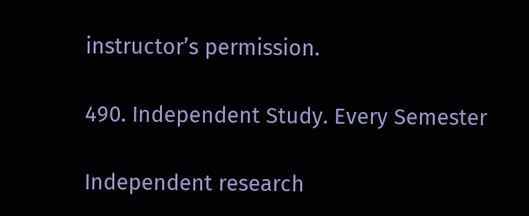instructor’s permission.

490. Independent Study. Every Semester

Independent research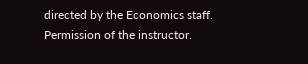directed by the Economics staff. Permission of the instructor.